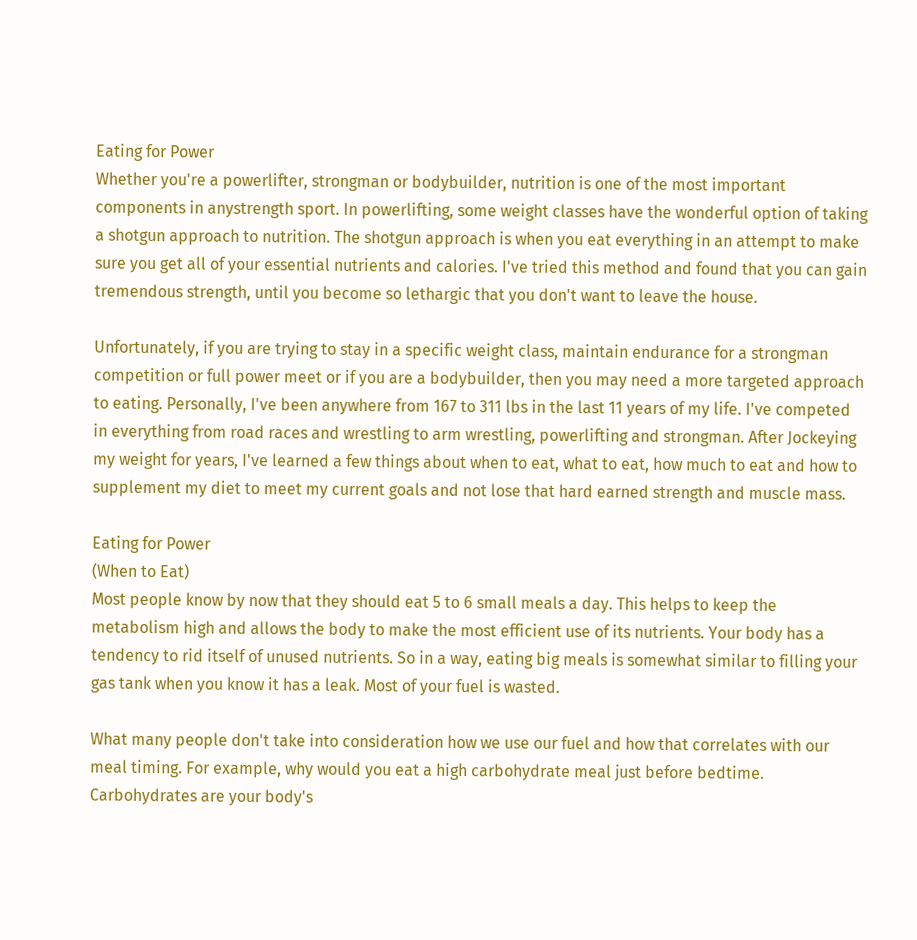Eating for Power
Whether you're a powerlifter, strongman or bodybuilder, nutrition is one of the most important components in anystrength sport. In powerlifting, some weight classes have the wonderful option of taking a shotgun approach to nutrition. The shotgun approach is when you eat everything in an attempt to make sure you get all of your essential nutrients and calories. I've tried this method and found that you can gain tremendous strength, until you become so lethargic that you don't want to leave the house.

Unfortunately, if you are trying to stay in a specific weight class, maintain endurance for a strongman competition or full power meet or if you are a bodybuilder, then you may need a more targeted approach to eating. Personally, I've been anywhere from 167 to 311 lbs in the last 11 years of my life. I've competed in everything from road races and wrestling to arm wrestling, powerlifting and strongman. After Jockeying my weight for years, I've learned a few things about when to eat, what to eat, how much to eat and how to supplement my diet to meet my current goals and not lose that hard earned strength and muscle mass.

Eating for Power
(When to Eat)
Most people know by now that they should eat 5 to 6 small meals a day. This helps to keep the metabolism high and allows the body to make the most efficient use of its nutrients. Your body has a tendency to rid itself of unused nutrients. So in a way, eating big meals is somewhat similar to filling your gas tank when you know it has a leak. Most of your fuel is wasted.

What many people don't take into consideration how we use our fuel and how that correlates with our meal timing. For example, why would you eat a high carbohydrate meal just before bedtime. Carbohydrates are your body's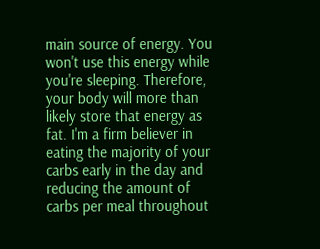main source of energy. You won't use this energy while you're sleeping. Therefore, your body will more than likely store that energy as fat. I'm a firm believer in eating the majority of your carbs early in the day and reducing the amount of carbs per meal throughout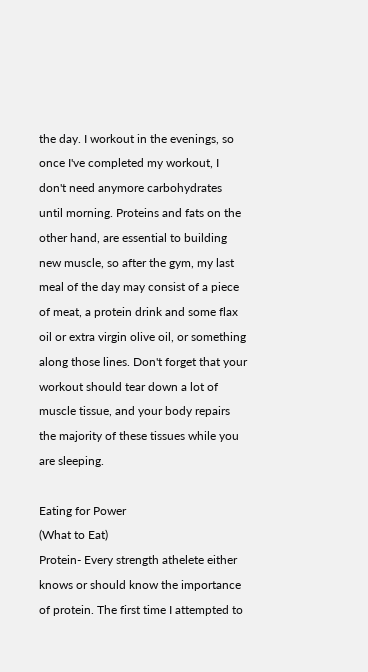the day. I workout in the evenings, so once I've completed my workout, I don't need anymore carbohydrates until morning. Proteins and fats on the other hand, are essential to building new muscle, so after the gym, my last meal of the day may consist of a piece of meat, a protein drink and some flax oil or extra virgin olive oil, or something along those lines. Don't forget that your workout should tear down a lot of muscle tissue, and your body repairs the majority of these tissues while you are sleeping.

Eating for Power
(What to Eat)
Protein- Every strength athelete either knows or should know the importance of protein. The first time I attempted to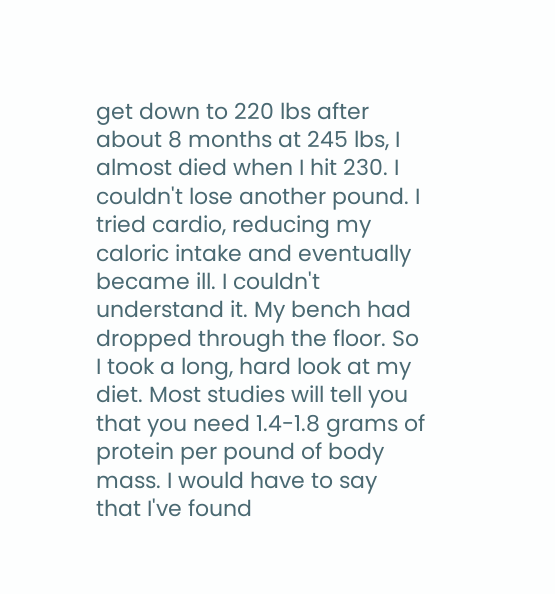get down to 220 lbs after about 8 months at 245 lbs, I almost died when I hit 230. I couldn't lose another pound. I tried cardio, reducing my caloric intake and eventually became ill. I couldn't understand it. My bench had dropped through the floor. So I took a long, hard look at my diet. Most studies will tell you that you need 1.4-1.8 grams of protein per pound of body mass. I would have to say that I've found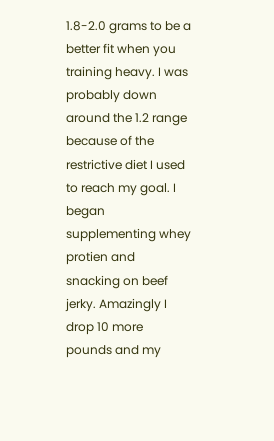1.8-2.0 grams to be a better fit when you training heavy. I was probably down around the 1.2 range because of the restrictive diet I used to reach my goal. I began supplementing whey protien and snacking on beef jerky. Amazingly I drop 10 more pounds and my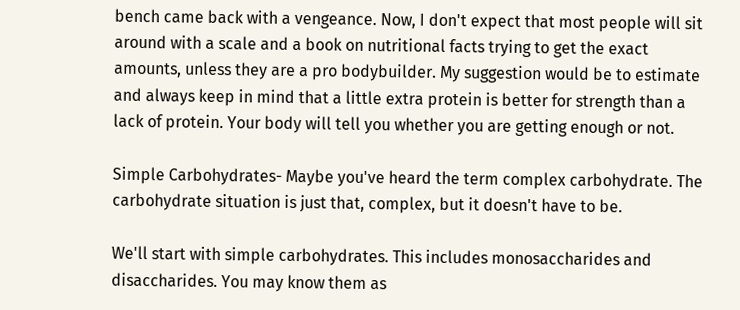bench came back with a vengeance. Now, I don't expect that most people will sit around with a scale and a book on nutritional facts trying to get the exact amounts, unless they are a pro bodybuilder. My suggestion would be to estimate and always keep in mind that a little extra protein is better for strength than a lack of protein. Your body will tell you whether you are getting enough or not.

Simple Carbohydrates- Maybe you've heard the term complex carbohydrate. The carbohydrate situation is just that, complex, but it doesn't have to be.

We'll start with simple carbohydrates. This includes monosaccharides and disaccharides. You may know them as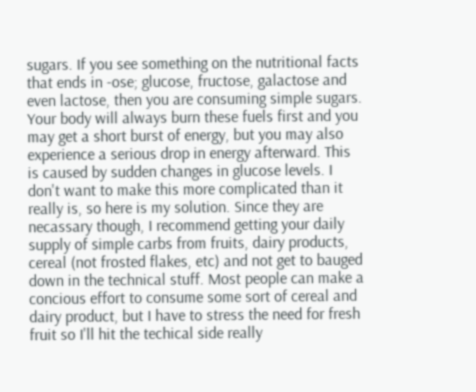sugars. If you see something on the nutritional facts that ends in -ose; glucose, fructose, galactose and even lactose, then you are consuming simple sugars. Your body will always burn these fuels first and you may get a short burst of energy, but you may also experience a serious drop in energy afterward. This is caused by sudden changes in glucose levels. I don't want to make this more complicated than it really is, so here is my solution. Since they are necassary though, I recommend getting your daily supply of simple carbs from fruits, dairy products, cereal (not frosted flakes, etc) and not get to bauged down in the technical stuff. Most people can make a concious effort to consume some sort of cereal and dairy product, but I have to stress the need for fresh fruit so I'll hit the techical side really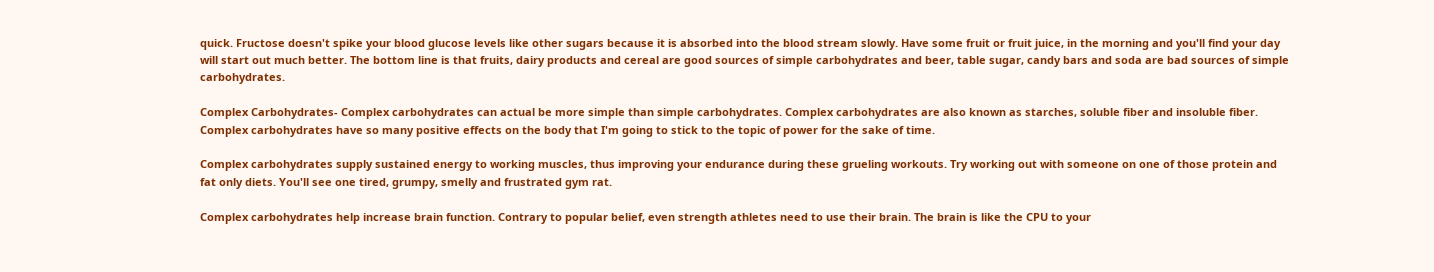quick. Fructose doesn't spike your blood glucose levels like other sugars because it is absorbed into the blood stream slowly. Have some fruit or fruit juice, in the morning and you'll find your day will start out much better. The bottom line is that fruits, dairy products and cereal are good sources of simple carbohydrates and beer, table sugar, candy bars and soda are bad sources of simple carbohydrates.

Complex Carbohydrates- Complex carbohydrates can actual be more simple than simple carbohydrates. Complex carbohydrates are also known as starches, soluble fiber and insoluble fiber. Complex carbohydrates have so many positive effects on the body that I'm going to stick to the topic of power for the sake of time.

Complex carbohydrates supply sustained energy to working muscles, thus improving your endurance during these grueling workouts. Try working out with someone on one of those protein and fat only diets. You'll see one tired, grumpy, smelly and frustrated gym rat.

Complex carbohydrates help increase brain function. Contrary to popular belief, even strength athletes need to use their brain. The brain is like the CPU to your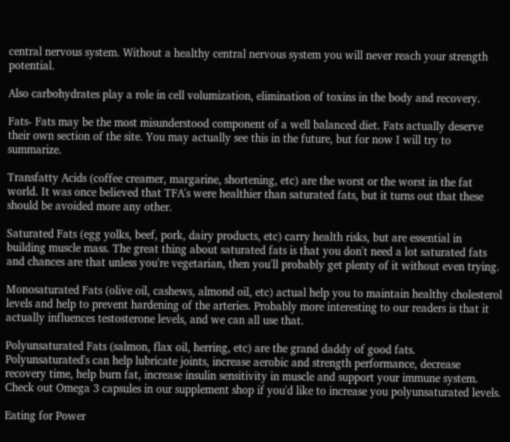central nervous system. Without a healthy central nervous system you will never reach your strength potential.

Also carbohydrates play a role in cell volumization, elimination of toxins in the body and recovery.

Fats- Fats may be the most misunderstood component of a well balanced diet. Fats actually deserve their own section of the site. You may actually see this in the future, but for now I will try to summarize.

Transfatty Acids (coffee creamer, margarine, shortening, etc) are the worst or the worst in the fat world. It was once believed that TFA's were healthier than saturated fats, but it turns out that these should be avoided more any other.

Saturated Fats (egg yolks, beef, pork, dairy products, etc) carry health risks, but are essential in building muscle mass. The great thing about saturated fats is that you don't need a lot saturated fats and chances are that unless you're vegetarian, then you'll probably get plenty of it without even trying.

Monosaturated Fats (olive oil, cashews, almond oil, etc) actual help you to maintain healthy cholesterol levels and help to prevent hardening of the arteries. Probably more interesting to our readers is that it actually influences testosterone levels, and we can all use that.

Polyunsaturated Fats (salmon, flax oil, herring, etc) are the grand daddy of good fats. Polyunsaturated's can help lubricate joints, increase aerobic and strength performance, decrease recovery time, help burn fat, increase insulin sensitivity in muscle and support your immune system. Check out Omega 3 capsules in our supplement shop if you'd like to increase you polyunsaturated levels.

Eating for Power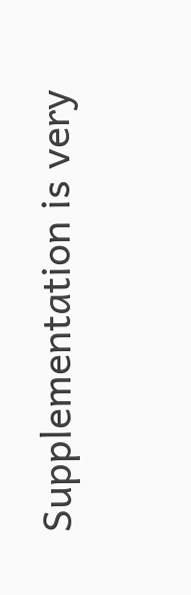Supplementation is very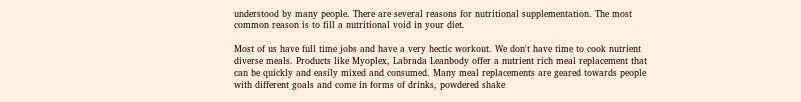understood by many people. There are several reasons for nutritional supplementation. The most common reason is to fill a nutritional void in your diet.

Most of us have full time jobs and have a very hectic workout. We don't have time to cook nutrient diverse meals. Products like Myoplex, Labrada Leanbody offer a nutrient rich meal replacement that can be quickly and easily mixed and consumed. Many meal replacements are geared towards people with different goals and come in forms of drinks, powdered shake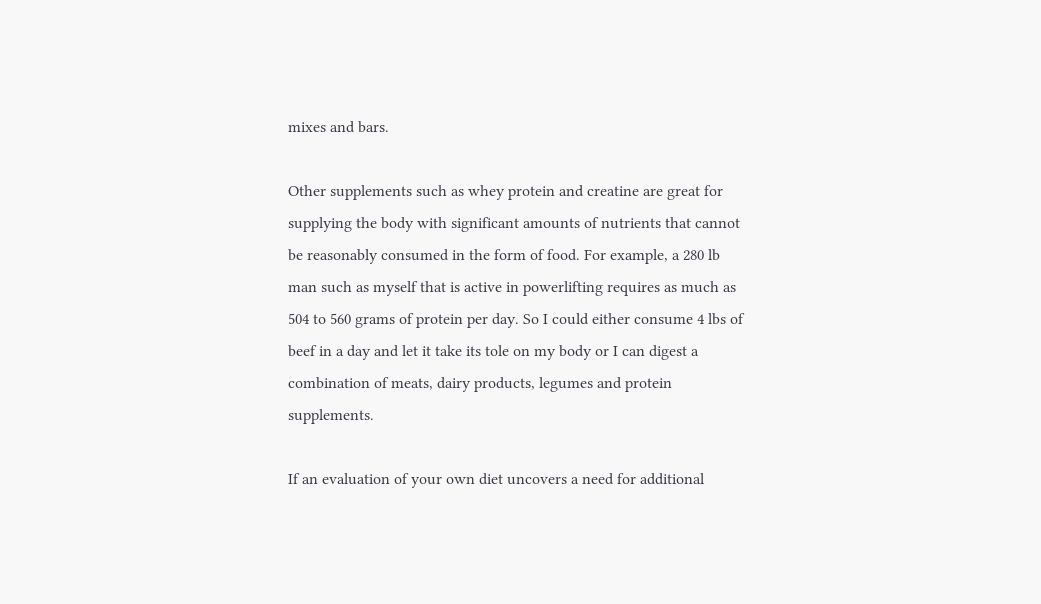mixes and bars.

Other supplements such as whey protein and creatine are great for supplying the body with significant amounts of nutrients that cannot be reasonably consumed in the form of food. For example, a 280 lb man such as myself that is active in powerlifting requires as much as 504 to 560 grams of protein per day. So I could either consume 4 lbs of beef in a day and let it take its tole on my body or I can digest a combination of meats, dairy products, legumes and protein supplements.

If an evaluation of your own diet uncovers a need for additional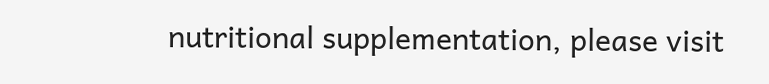nutritional supplementation, please visit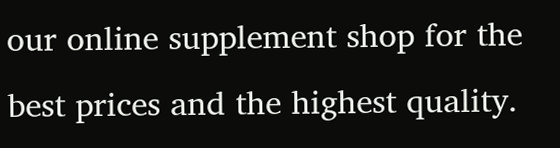our online supplement shop for the best prices and the highest quality.